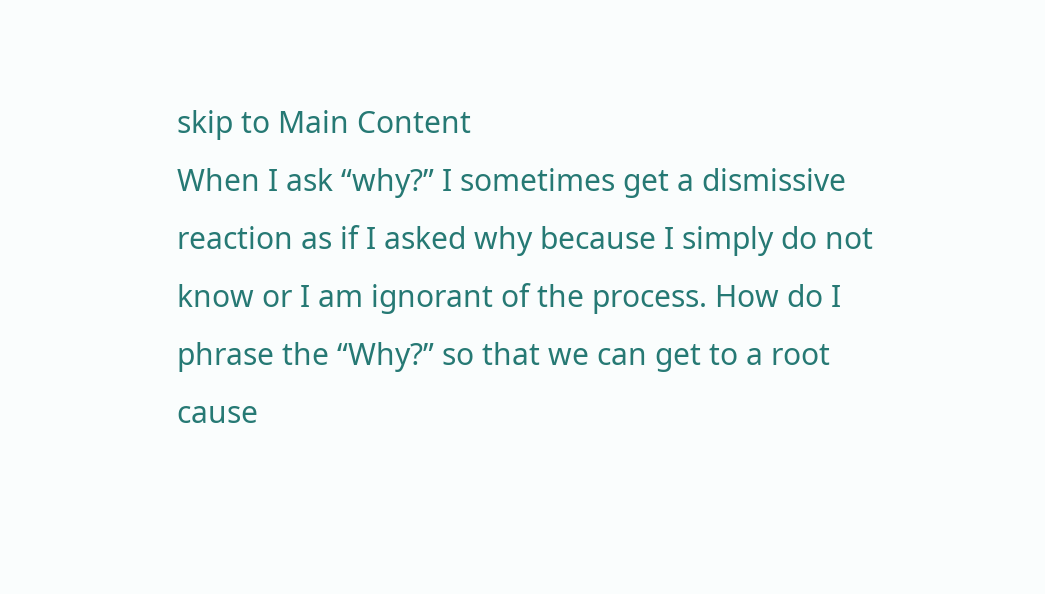skip to Main Content
When I ask “why?” I sometimes get a dismissive reaction as if I asked why because I simply do not know or I am ignorant of the process. How do I phrase the “Why?” so that we can get to a root cause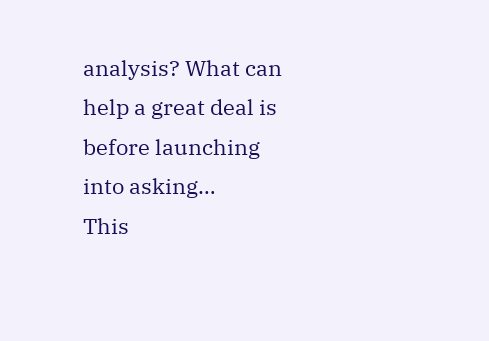analysis? What can help a great deal is before launching into asking…
This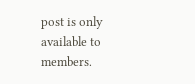post is only available to members.